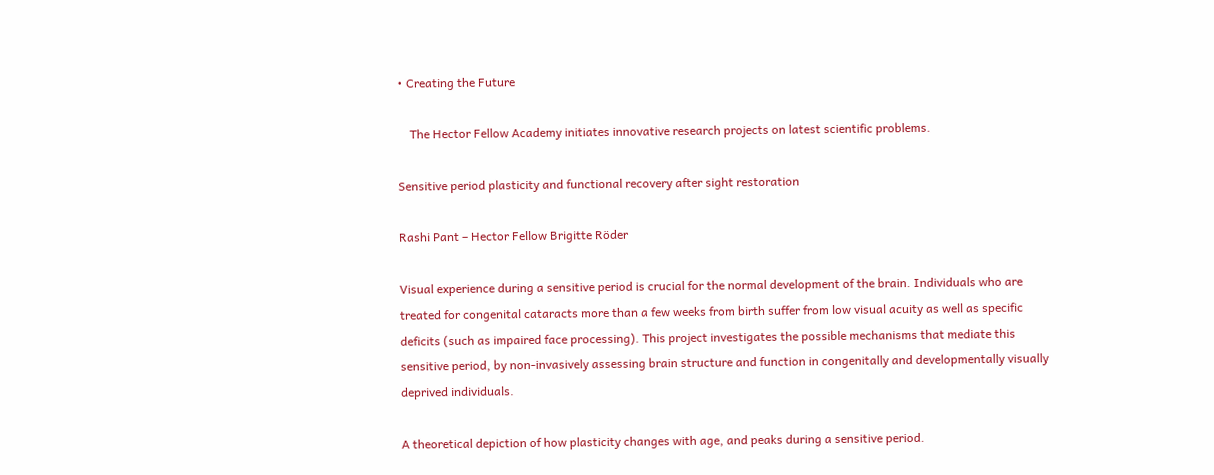• Creating the Future

    The Hector Fellow Academy initiates innovative research projects on latest scientific problems.

Sensitive period plasticity and functional recovery after sight restoration

Rashi Pant – Hector Fellow Brigitte Röder

Visual experience during a sensitive period is crucial for the normal development of the brain. Individuals who are treated for congenital cataracts more than a few weeks from birth suffer from low visual acuity as well as specific deficits (such as impaired face processing). This project investigates the possible mechanisms that mediate this sensitive period, by non-invasively assessing brain structure and function in congenitally and developmentally visually deprived individuals.

A theoretical depiction of how plasticity changes with age, and peaks during a sensitive period.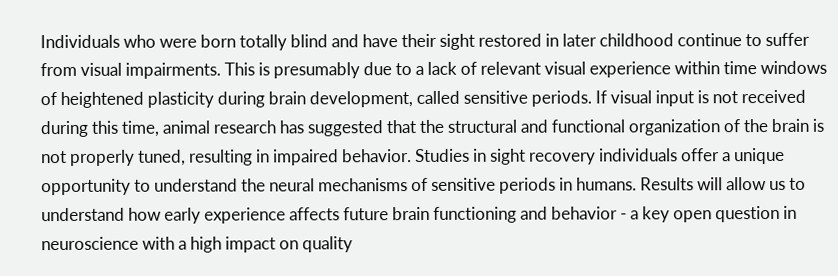Individuals who were born totally blind and have their sight restored in later childhood continue to suffer from visual impairments. This is presumably due to a lack of relevant visual experience within time windows of heightened plasticity during brain development, called sensitive periods. If visual input is not received during this time, animal research has suggested that the structural and functional organization of the brain is not properly tuned, resulting in impaired behavior. Studies in sight recovery individuals offer a unique opportunity to understand the neural mechanisms of sensitive periods in humans. Results will allow us to understand how early experience affects future brain functioning and behavior - a key open question in neuroscience with a high impact on quality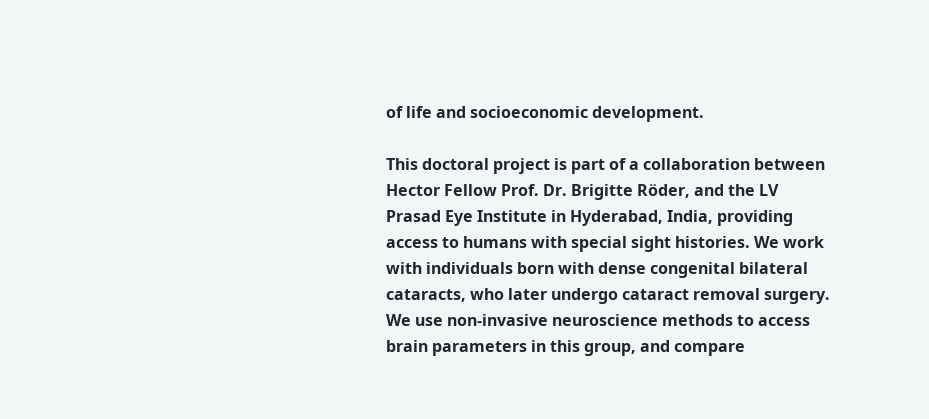of life and socioeconomic development.

This doctoral project is part of a collaboration between Hector Fellow Prof. Dr. Brigitte Röder, and the LV Prasad Eye Institute in Hyderabad, India, providing access to humans with special sight histories. We work with individuals born with dense congenital bilateral cataracts, who later undergo cataract removal surgery. We use non-invasive neuroscience methods to access brain parameters in this group, and compare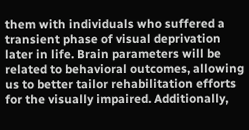them with individuals who suffered a transient phase of visual deprivation later in life. Brain parameters will be related to behavioral outcomes, allowing us to better tailor rehabilitation efforts for the visually impaired. Additionally,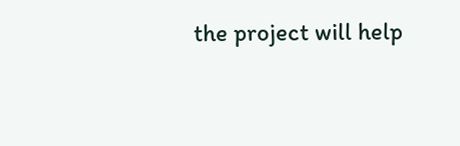the project will help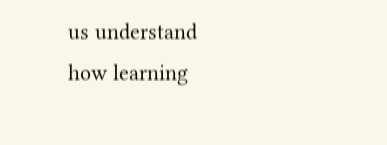us understand how learning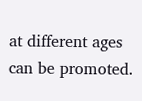at different ages can be promoted.